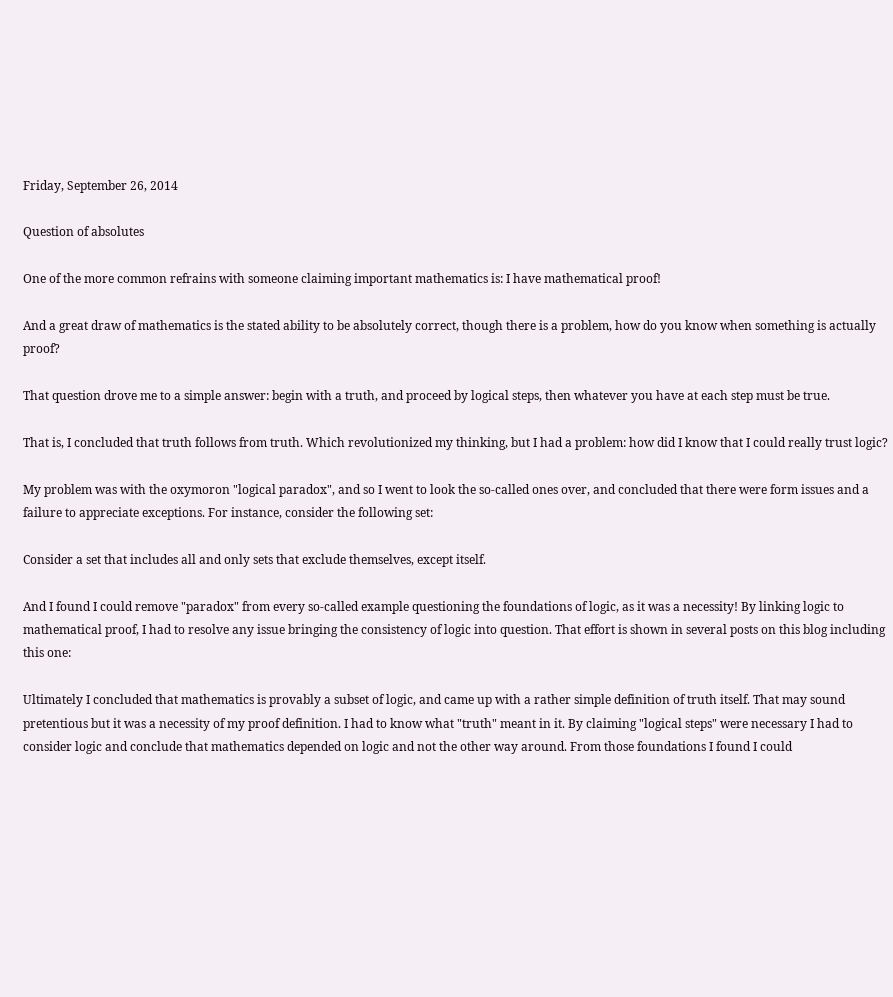Friday, September 26, 2014

Question of absolutes

One of the more common refrains with someone claiming important mathematics is: I have mathematical proof!

And a great draw of mathematics is the stated ability to be absolutely correct, though there is a problem, how do you know when something is actually proof?

That question drove me to a simple answer: begin with a truth, and proceed by logical steps, then whatever you have at each step must be true.

That is, I concluded that truth follows from truth. Which revolutionized my thinking, but I had a problem: how did I know that I could really trust logic?

My problem was with the oxymoron "logical paradox", and so I went to look the so-called ones over, and concluded that there were form issues and a failure to appreciate exceptions. For instance, consider the following set:

Consider a set that includes all and only sets that exclude themselves, except itself.

And I found I could remove "paradox" from every so-called example questioning the foundations of logic, as it was a necessity! By linking logic to mathematical proof, I had to resolve any issue bringing the consistency of logic into question. That effort is shown in several posts on this blog including this one:

Ultimately I concluded that mathematics is provably a subset of logic, and came up with a rather simple definition of truth itself. That may sound pretentious but it was a necessity of my proof definition. I had to know what "truth" meant in it. By claiming "logical steps" were necessary I had to consider logic and conclude that mathematics depended on logic and not the other way around. From those foundations I found I could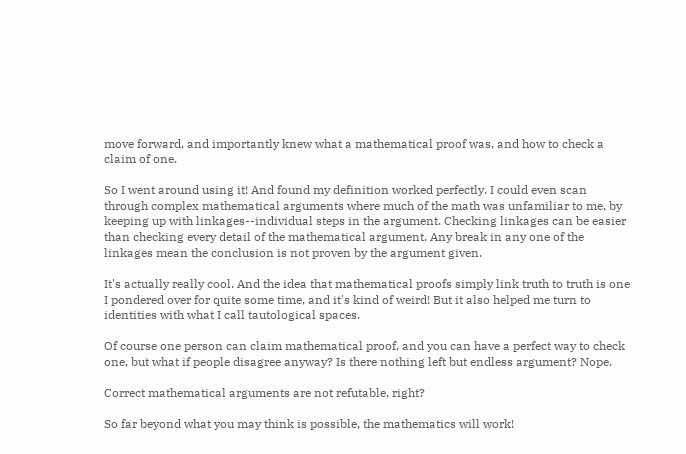move forward, and importantly knew what a mathematical proof was, and how to check a claim of one.

So I went around using it! And found my definition worked perfectly. I could even scan through complex mathematical arguments where much of the math was unfamiliar to me, by keeping up with linkages--individual steps in the argument. Checking linkages can be easier than checking every detail of the mathematical argument. Any break in any one of the linkages mean the conclusion is not proven by the argument given.

It's actually really cool. And the idea that mathematical proofs simply link truth to truth is one I pondered over for quite some time, and it's kind of weird! But it also helped me turn to identities with what I call tautological spaces.

Of course one person can claim mathematical proof, and you can have a perfect way to check one, but what if people disagree anyway? Is there nothing left but endless argument? Nope.

Correct mathematical arguments are not refutable, right?

So far beyond what you may think is possible, the mathematics will work!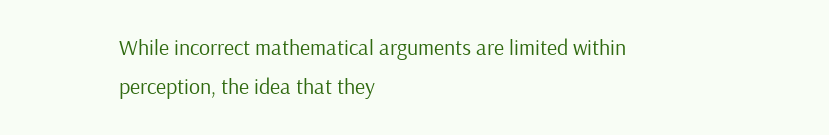While incorrect mathematical arguments are limited within perception, the idea that they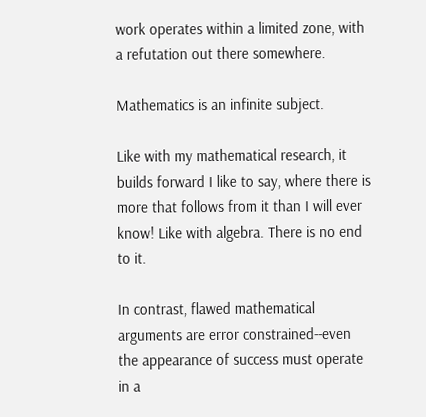work operates within a limited zone, with a refutation out there somewhere.

Mathematics is an infinite subject.

Like with my mathematical research, it builds forward I like to say, where there is more that follows from it than I will ever know! Like with algebra. There is no end to it.

In contrast, flawed mathematical arguments are error constrained--even the appearance of success must operate in a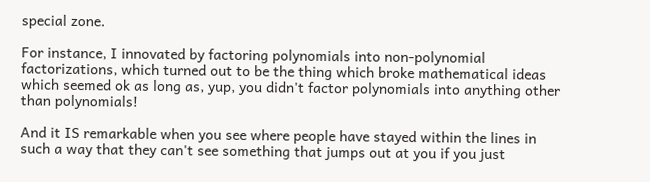special zone.

For instance, I innovated by factoring polynomials into non-polynomial factorizations, which turned out to be the thing which broke mathematical ideas which seemed ok as long as, yup, you didn't factor polynomials into anything other than polynomials!

And it IS remarkable when you see where people have stayed within the lines in such a way that they can't see something that jumps out at you if you just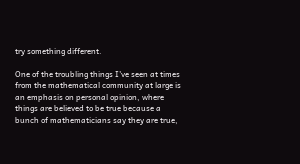try something different.

One of the troubling things I've seen at times from the mathematical community at large is an emphasis on personal opinion, where things are believed to be true because a bunch of mathematicians say they are true,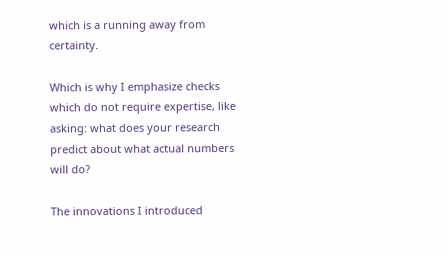which is a running away from certainty.

Which is why I emphasize checks which do not require expertise, like asking: what does your research predict about what actual numbers will do?

The innovations I introduced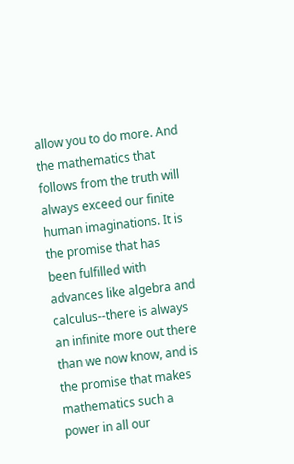allow you to do more. And the mathematics that follows from the truth will always exceed our finite human imaginations. It is the promise that has been fulfilled with advances like algebra and calculus--there is always an infinite more out there than we now know, and is the promise that makes mathematics such a power in all our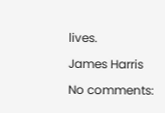lives.

James Harris

No comments: